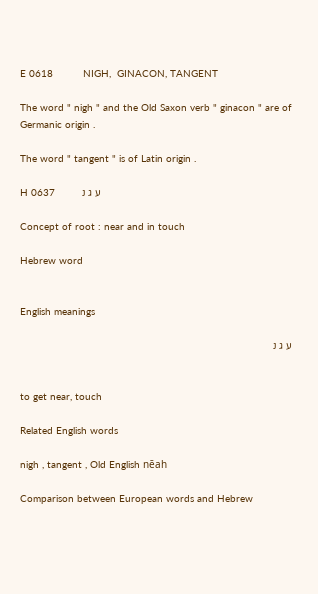E 0618          NIGH,  GINACON, TANGENT

The word " nigh " and the Old Saxon verb " ginacon " are of Germanic origin .

The word " tangent " is of Latin origin .

H 0637         ע ג נ

Concept of root : near and in touch

Hebrew word


English meanings

ע ג נ


to get near, touch

Related English words

nigh , tangent , Old English nēah

Comparison between European words and Hebrew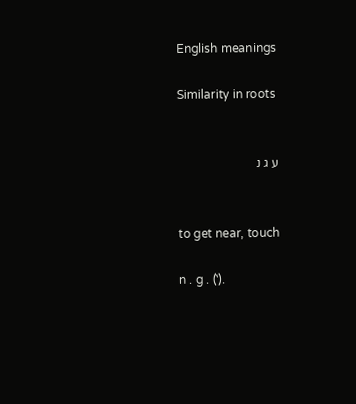English meanings

Similarity in roots


ע ג נ


to get near, touch

n . g . (‛).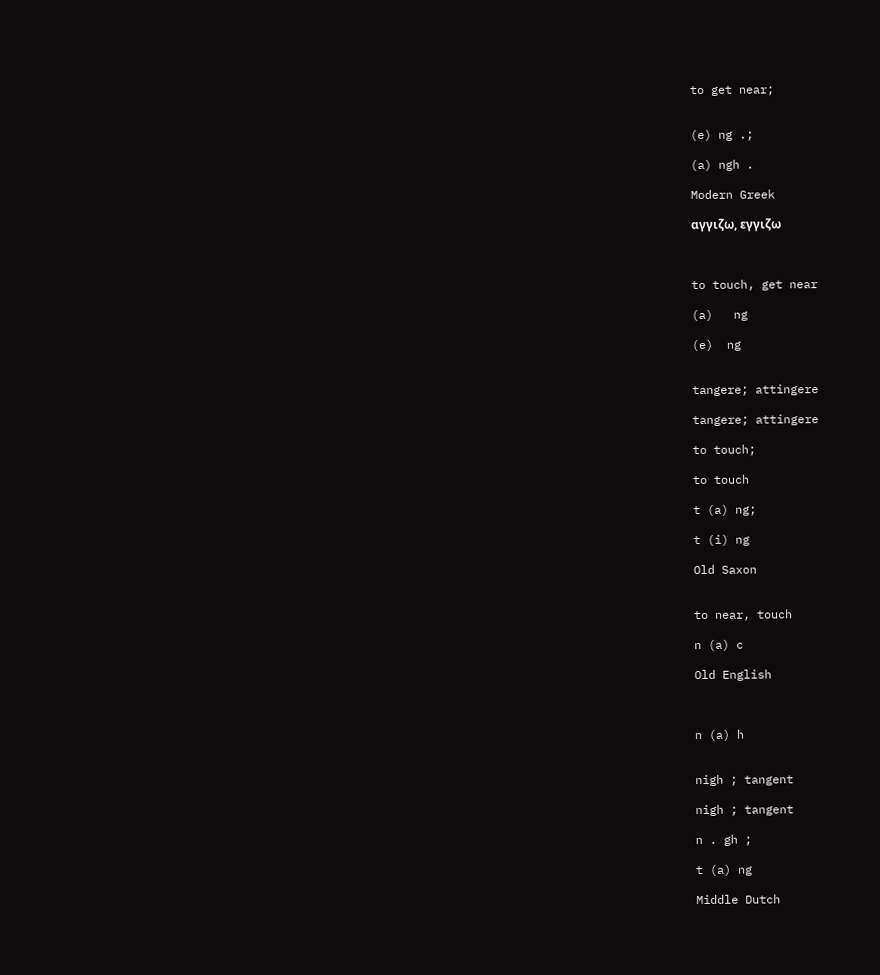to get near;


(e) ng .;

(a) ngh .

Modern Greek

αγγιζω, εγγιζω



to touch, get near

(a)   ng

(e)  ng


tangere; attingere

tangere; attingere

to touch;

to touch

t (a) ng;

t (i) ng

Old Saxon


to near, touch

n (a) c

Old English



n (a) h


nigh ; tangent

nigh ; tangent

n . gh ;

t (a) ng

Middle Dutch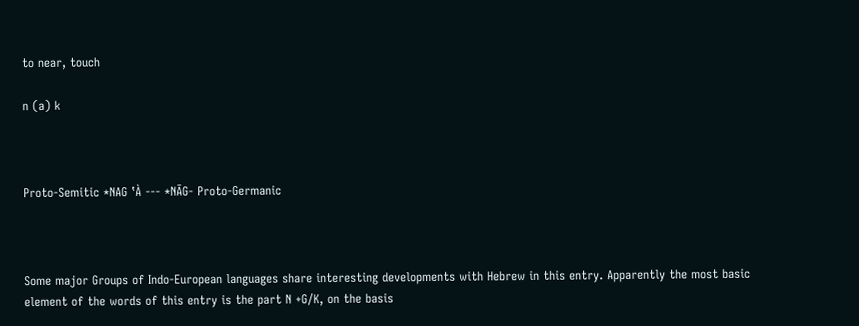to near, touch

n (a) k



Proto-Semitic *NAG ‛À --- *NĀG- Proto-Germanic



Some major Groups of Indo-European languages share interesting developments with Hebrew in this entry. Apparently the most basic element of the words of this entry is the part N +G/K, on the basis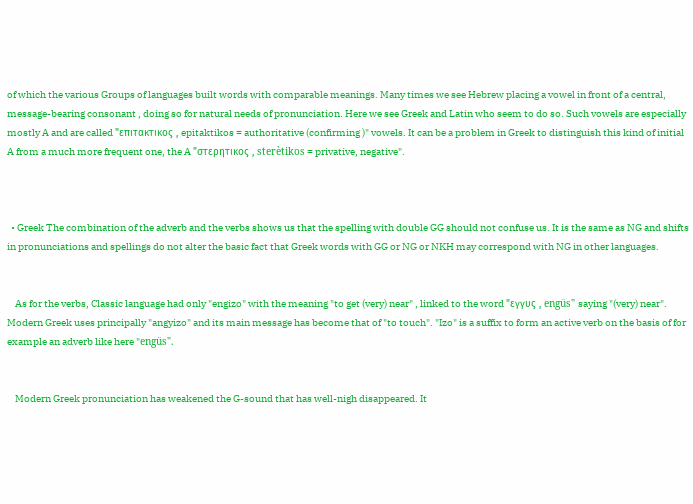of which the various Groups of languages built words with comparable meanings. Many times we see Hebrew placing a vowel in front of a central, message-bearing consonant , doing so for natural needs of pronunciation. Here we see Greek and Latin who seem to do so. Such vowels are especially mostly A and are called "επιτακτικος , epitaktikos = authoritative (confirming )" vowels. It can be a problem in Greek to distinguish this kind of initial A from a much more frequent one, the A "στερητικος , sterètikos = privative, negative".



  • Greek The combination of the adverb and the verbs shows us that the spelling with double GG should not confuse us. It is the same as NG and shifts in pronunciations and spellings do not alter the basic fact that Greek words with GG or NG or NKH may correspond with NG in other languages.


    As for the verbs, Classic language had only "engizo" with the meaning "to get (very) near" , linked to the word "εγγυς , engüs" saying "(very) near". Modern Greek uses principally "angyizo" and its main message has become that of "to touch". "Izo" is a suffix to form an active verb on the basis of for example an adverb like here "engüs".


    Modern Greek pronunciation has weakened the G-sound that has well-nigh disappeared. It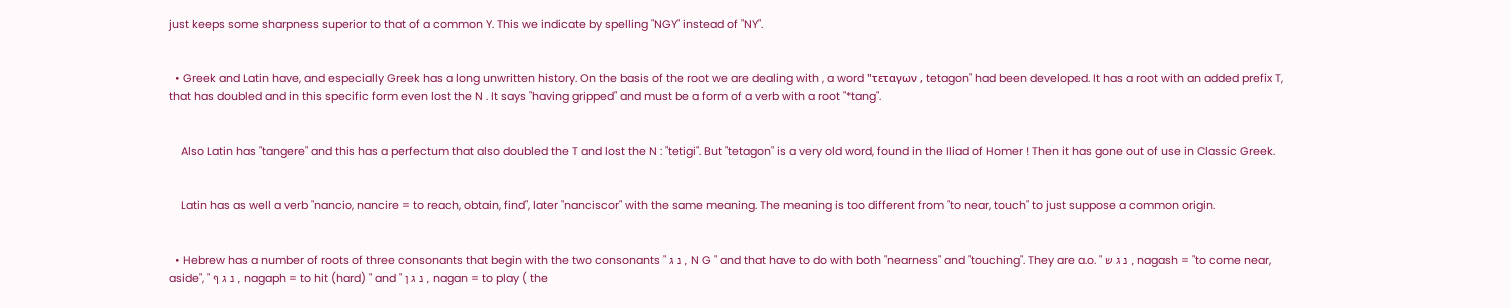just keeps some sharpness superior to that of a common Y. This we indicate by spelling "NGY" instead of "NY".


  • Greek and Latin have, and especially Greek has a long unwritten history. On the basis of the root we are dealing with , a word "τεταγων , tetagon" had been developed. It has a root with an added prefix T, that has doubled and in this specific form even lost the N . It says "having gripped" and must be a form of a verb with a root "*tang".


    Also Latin has "tangere" and this has a perfectum that also doubled the T and lost the N : "tetigi". But "tetagon" is a very old word, found in the Iliad of Homer ! Then it has gone out of use in Classic Greek.


    Latin has as well a verb "nancio, nancire = to reach, obtain, find", later "nanciscor" with the same meaning. The meaning is too different from "to near, touch" to just suppose a common origin.


  • Hebrew has a number of roots of three consonants that begin with the two consonants " נ ג , N G " and that have to do with both "nearness" and "touching". They are a.o. " נ ג ש , nagash = "to come near, aside", " נ ג ף , nagaph = to hit (hard) " and " נ ג ן , nagan = to play ( the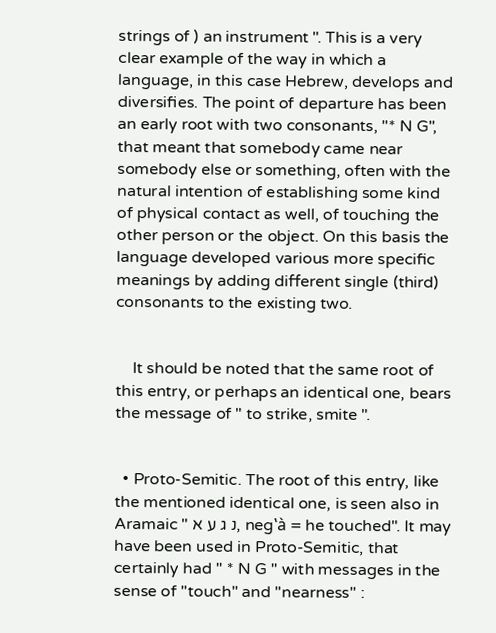strings of ) an instrument ". This is a very clear example of the way in which a language, in this case Hebrew, develops and diversifies. The point of departure has been an early root with two consonants, "* N G", that meant that somebody came near somebody else or something, often with the natural intention of establishing some kind of physical contact as well, of touching the other person or the object. On this basis the language developed various more specific meanings by adding different single (third) consonants to the existing two.


    It should be noted that the same root of this entry, or perhaps an identical one, bears the message of " to strike, smite ".


  • Proto-Semitic. The root of this entry, like the mentioned identical one, is seen also in Aramaic " נ ג ע א, neg‛à = he touched". It may have been used in Proto-Semitic, that certainly had " * N G " with messages in the sense of "touch" and "nearness" :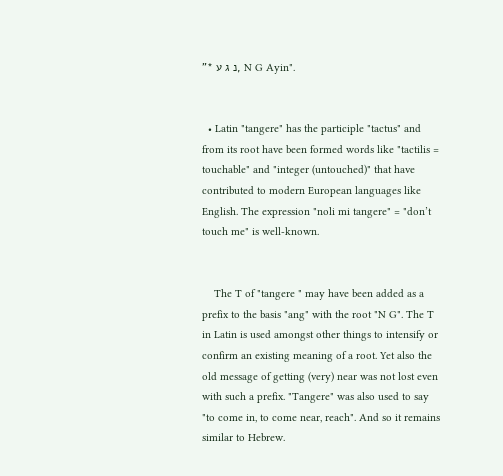"* נ ג ע, N G Ayin".


  • Latin "tangere" has the participle "tactus" and from its root have been formed words like "tactilis = touchable" and "integer (untouched)" that have contributed to modern European languages like English. The expression "noli mi tangere" = "don’t touch me" is well-known.


    The T of "tangere " may have been added as a prefix to the basis "ang" with the root "N G". The T in Latin is used amongst other things to intensify or confirm an existing meaning of a root. Yet also the old message of getting (very) near was not lost even with such a prefix. "Tangere" was also used to say "to come in, to come near, reach". And so it remains similar to Hebrew.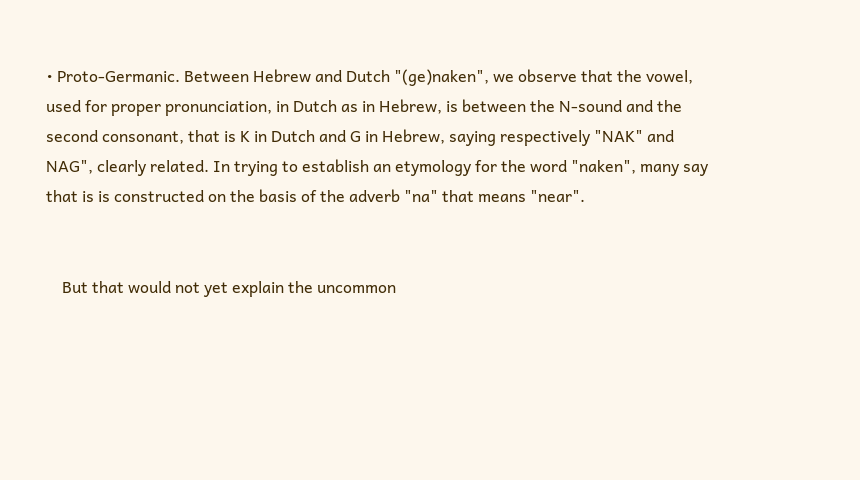• Proto-Germanic. Between Hebrew and Dutch "(ge)naken", we observe that the vowel, used for proper pronunciation, in Dutch as in Hebrew, is between the N-sound and the second consonant, that is K in Dutch and G in Hebrew, saying respectively "NAK" and NAG", clearly related. In trying to establish an etymology for the word "naken", many say that is is constructed on the basis of the adverb "na" that means "near".


    But that would not yet explain the uncommon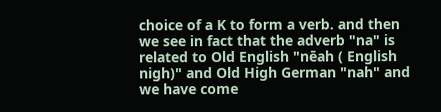choice of a K to form a verb. and then we see in fact that the adverb "na" is related to Old English "nēah ( English nigh)" and Old High German "nah" and we have come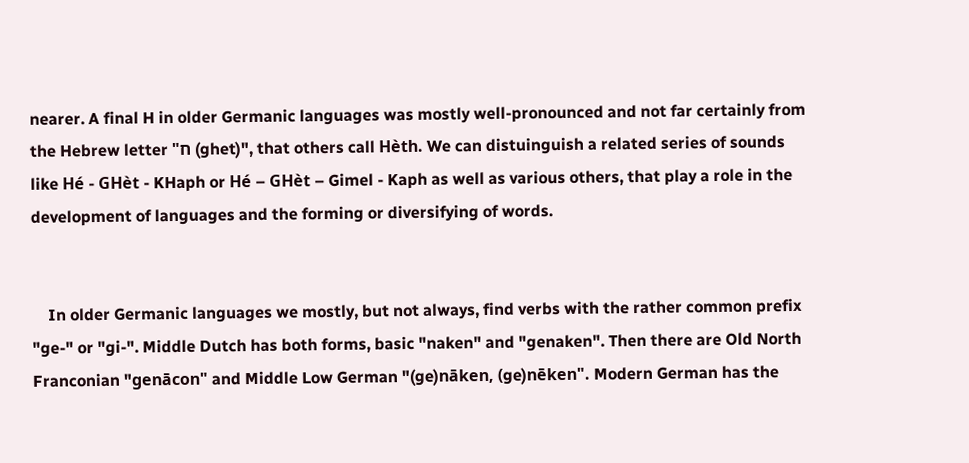nearer. A final H in older Germanic languages was mostly well-pronounced and not far certainly from the Hebrew letter "ח (ghet)", that others call Hèth. We can distuinguish a related series of sounds like Hé - GHèt - KHaph or Hé – GHèt – Gimel - Kaph as well as various others, that play a role in the development of languages and the forming or diversifying of words.


    In older Germanic languages we mostly, but not always, find verbs with the rather common prefix "ge-" or "gi-". Middle Dutch has both forms, basic "naken" and "genaken". Then there are Old North Franconian "genācon" and Middle Low German "(ge)nāken, (ge)nēken". Modern German has the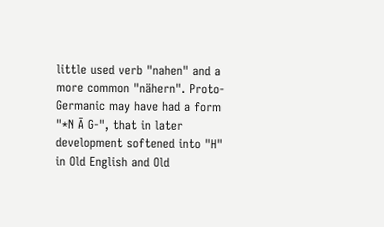little used verb "nahen" and a more common "nähern". Proto-Germanic may have had a form "*N Ā G-", that in later development softened into "H" in Old English and Old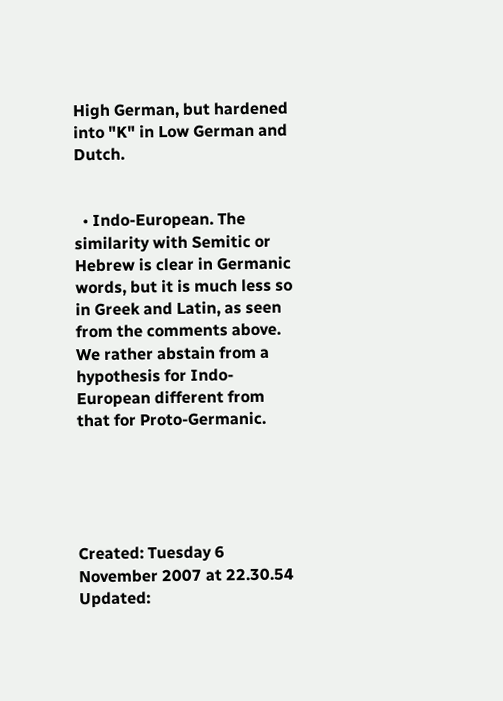High German, but hardened into "K" in Low German and Dutch.


  • Indo-European. The similarity with Semitic or Hebrew is clear in Germanic words, but it is much less so in Greek and Latin, as seen from the comments above. We rather abstain from a hypothesis for Indo-European different from that for Proto-Germanic.





Created: Tuesday 6 November 2007 at 22.30.54 Updated: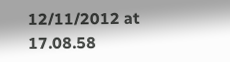12/11/2012 at 17.08.58